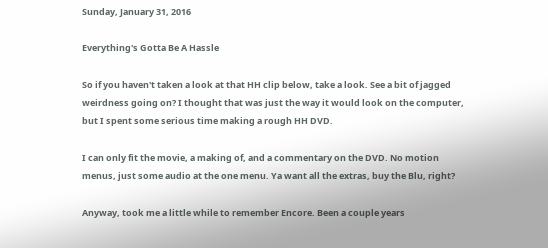Sunday, January 31, 2016

Everything's Gotta Be A Hassle

So if you haven't taken a look at that HH clip below, take a look. See a bit of jagged weirdness going on? I thought that was just the way it would look on the computer, but I spent some serious time making a rough HH DVD.

I can only fit the movie, a making of, and a commentary on the DVD. No motion menus, just some audio at the one menu. Ya want all the extras, buy the Blu, right?

Anyway, took me a little while to remember Encore. Been a couple years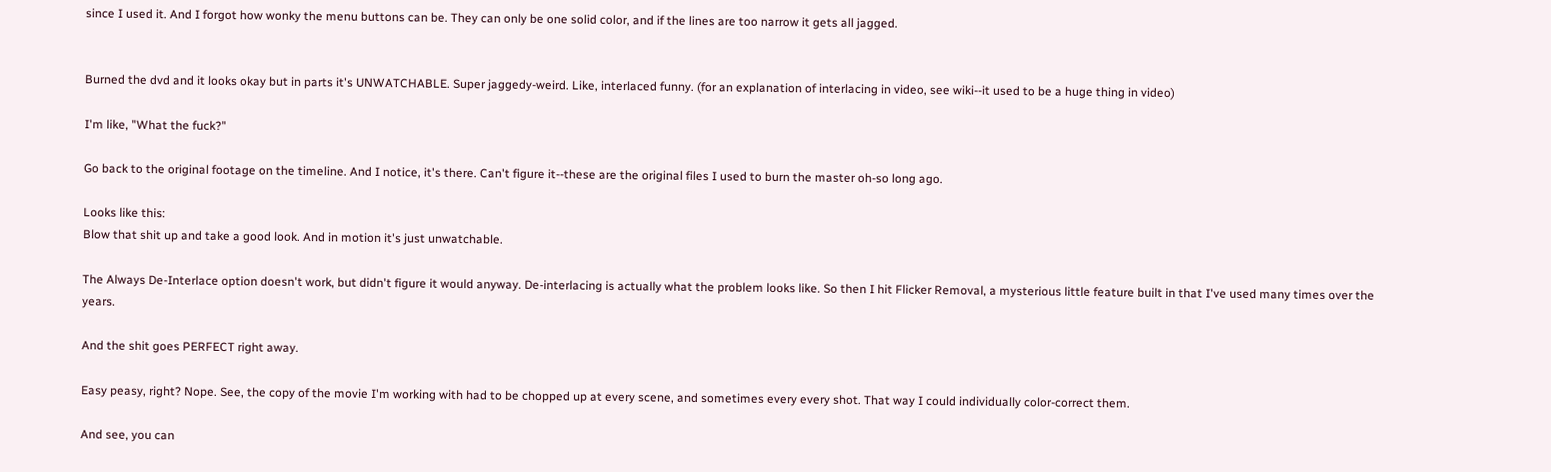since I used it. And I forgot how wonky the menu buttons can be. They can only be one solid color, and if the lines are too narrow it gets all jagged.


Burned the dvd and it looks okay but in parts it's UNWATCHABLE. Super jaggedy-weird. Like, interlaced funny. (for an explanation of interlacing in video, see wiki--it used to be a huge thing in video)

I'm like, "What the fuck?"

Go back to the original footage on the timeline. And I notice, it's there. Can't figure it--these are the original files I used to burn the master oh-so long ago.

Looks like this:
Blow that shit up and take a good look. And in motion it's just unwatchable.

The Always De-Interlace option doesn't work, but didn't figure it would anyway. De-interlacing is actually what the problem looks like. So then I hit Flicker Removal, a mysterious little feature built in that I've used many times over the years.

And the shit goes PERFECT right away.

Easy peasy, right? Nope. See, the copy of the movie I'm working with had to be chopped up at every scene, and sometimes every every shot. That way I could individually color-correct them.

And see, you can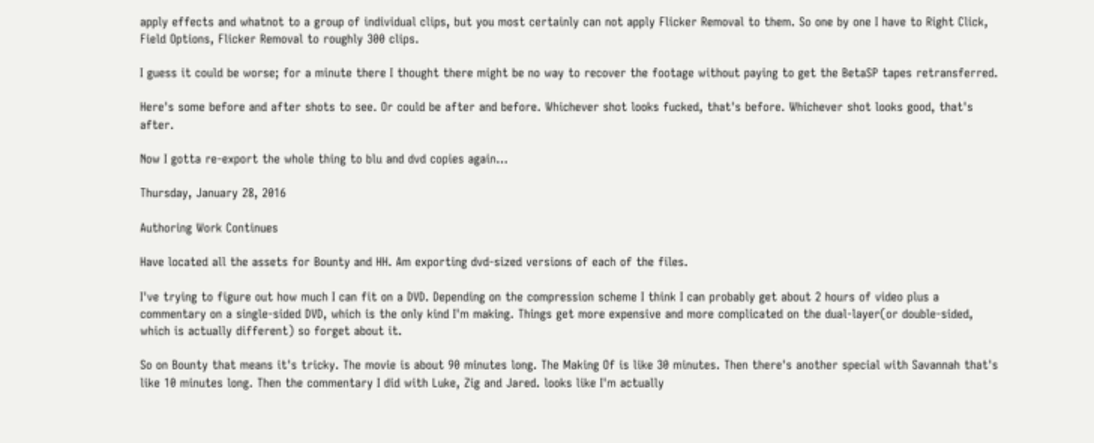apply effects and whatnot to a group of individual clips, but you most certainly can not apply Flicker Removal to them. So one by one I have to Right Click, Field Options, Flicker Removal to roughly 300 clips.

I guess it could be worse; for a minute there I thought there might be no way to recover the footage without paying to get the BetaSP tapes retransferred.

Here's some before and after shots to see. Or could be after and before. Whichever shot looks fucked, that's before. Whichever shot looks good, that's after.

Now I gotta re-export the whole thing to blu and dvd copies again...

Thursday, January 28, 2016

Authoring Work Continues

Have located all the assets for Bounty and HH. Am exporting dvd-sized versions of each of the files.

I've trying to figure out how much I can fit on a DVD. Depending on the compression scheme I think I can probably get about 2 hours of video plus a commentary on a single-sided DVD, which is the only kind I'm making. Things get more expensive and more complicated on the dual-layer(or double-sided, which is actually different) so forget about it.

So on Bounty that means it's tricky. The movie is about 90 minutes long. The Making Of is like 30 minutes. Then there's another special with Savannah that's like 10 minutes long. Then the commentary I did with Luke, Zig and Jared. looks like I'm actually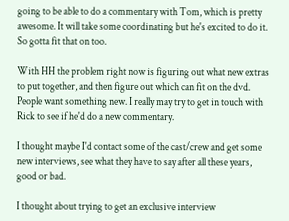going to be able to do a commentary with Tom, which is pretty awesome. It will take some coordinating but he's excited to do it. So gotta fit that on too.

With HH the problem right now is figuring out what new extras to put together, and then figure out which can fit on the dvd. People want something new. I really may try to get in touch with Rick to see if he'd do a new commentary.

I thought maybe I'd contact some of the cast/crew and get some new interviews, see what they have to say after all these years, good or bad.

I thought about trying to get an exclusive interview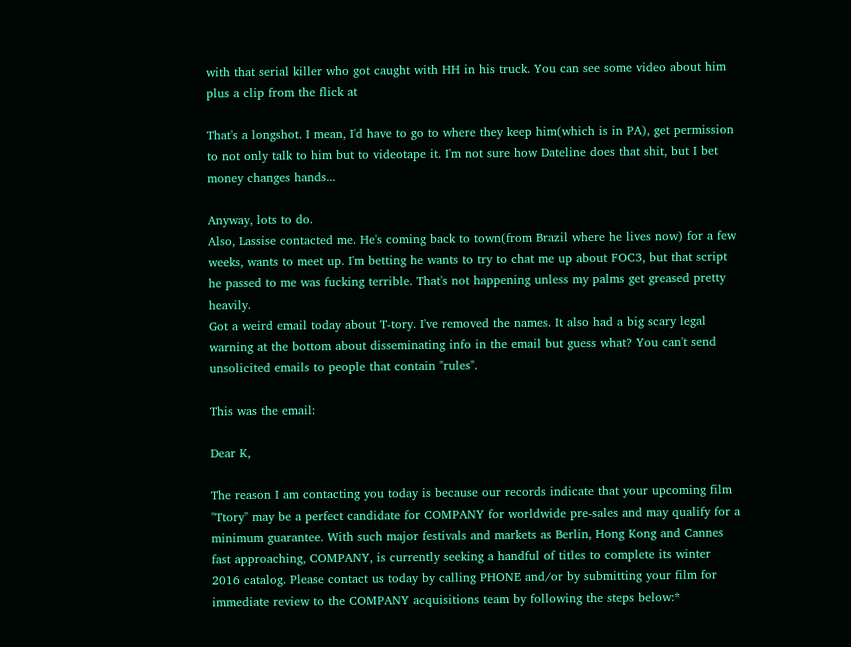with that serial killer who got caught with HH in his truck. You can see some video about him plus a clip from the flick at

That's a longshot. I mean, I'd have to go to where they keep him(which is in PA), get permission to not only talk to him but to videotape it. I'm not sure how Dateline does that shit, but I bet money changes hands...

Anyway, lots to do.
Also, Lassise contacted me. He's coming back to town(from Brazil where he lives now) for a few weeks, wants to meet up. I'm betting he wants to try to chat me up about FOC3, but that script he passed to me was fucking terrible. That's not happening unless my palms get greased pretty heavily.
Got a weird email today about T-tory. I've removed the names. It also had a big scary legal warning at the bottom about disseminating info in the email but guess what? You can't send unsolicited emails to people that contain "rules".

This was the email:

Dear K,

The reason I am contacting you today is because our records indicate that your upcoming film "Ttory" may be a perfect candidate for COMPANY for worldwide pre-sales and may qualify for a minimum guarantee. With such major festivals and markets as Berlin, Hong Kong and Cannes fast approaching, COMPANY, is currently seeking a handful of titles to complete its winter 2016 catalog. Please contact us today by calling PHONE and/or by submitting your film for immediate review to the COMPANY acquisitions team by following the steps below:*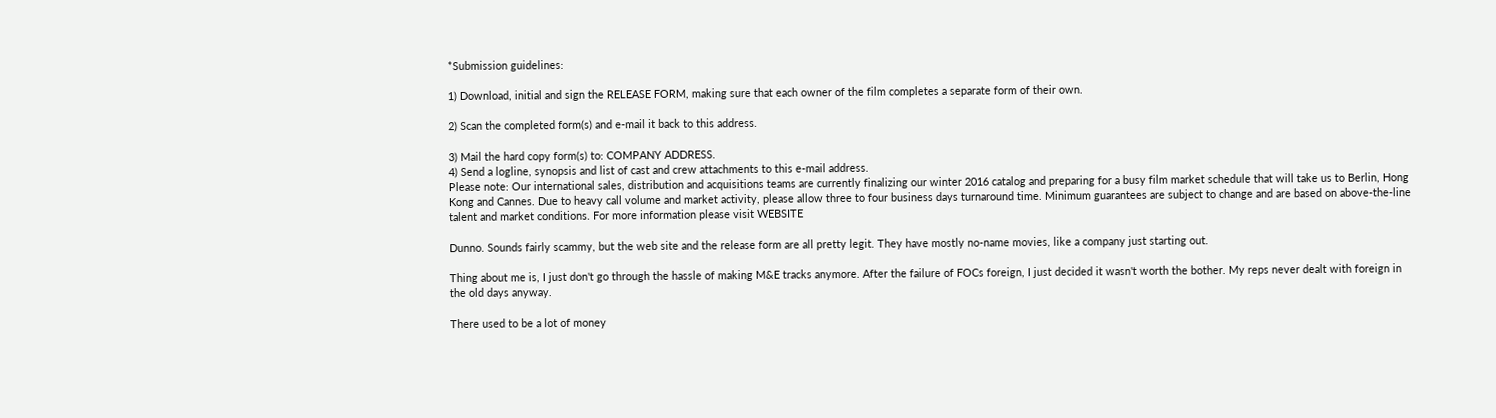*Submission guidelines:

1) Download, initial and sign the RELEASE FORM, making sure that each owner of the film completes a separate form of their own.

2) Scan the completed form(s) and e-mail it back to this address.

3) Mail the hard copy form(s) to: COMPANY ADDRESS.
4) Send a logline, synopsis and list of cast and crew attachments to this e-mail address.
Please note: Our international sales, distribution and acquisitions teams are currently finalizing our winter 2016 catalog and preparing for a busy film market schedule that will take us to Berlin, Hong Kong and Cannes. Due to heavy call volume and market activity, please allow three to four business days turnaround time. Minimum guarantees are subject to change and are based on above-the-line talent and market conditions. For more information please visit WEBSITE

Dunno. Sounds fairly scammy, but the web site and the release form are all pretty legit. They have mostly no-name movies, like a company just starting out.

Thing about me is, I just don't go through the hassle of making M&E tracks anymore. After the failure of FOCs foreign, I just decided it wasn't worth the bother. My reps never dealt with foreign in the old days anyway.

There used to be a lot of money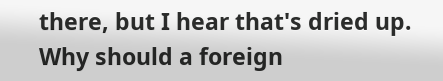there, but I hear that's dried up. Why should a foreign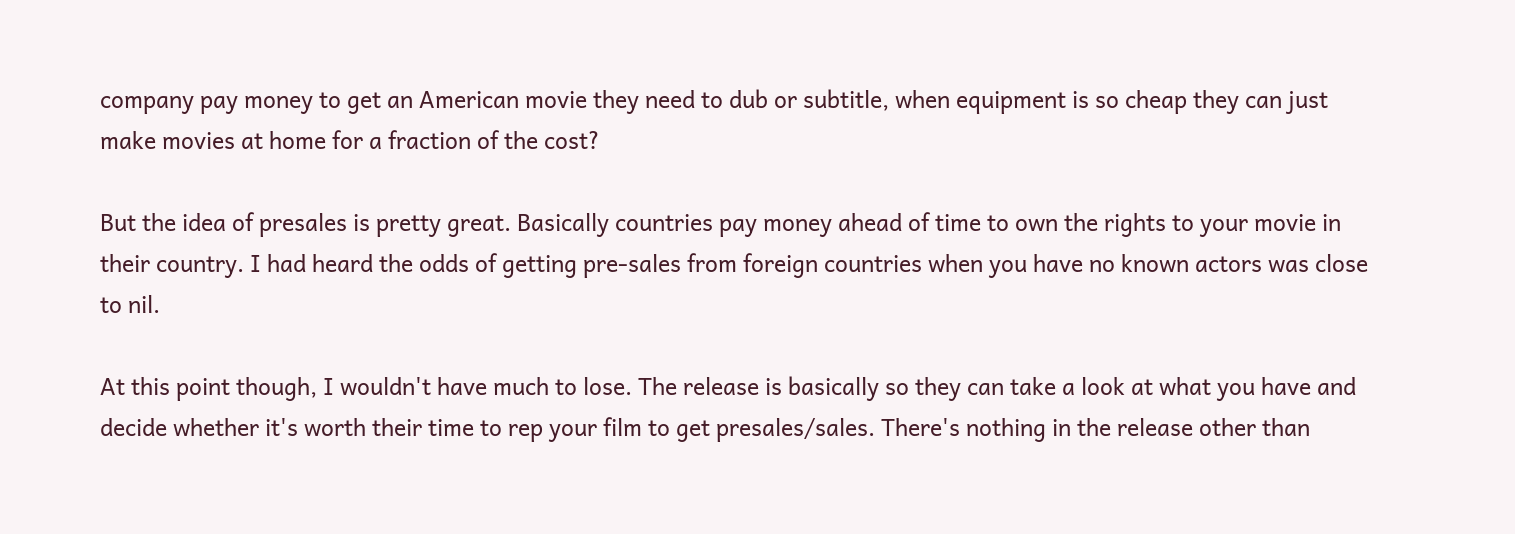company pay money to get an American movie they need to dub or subtitle, when equipment is so cheap they can just make movies at home for a fraction of the cost?

But the idea of presales is pretty great. Basically countries pay money ahead of time to own the rights to your movie in their country. I had heard the odds of getting pre-sales from foreign countries when you have no known actors was close to nil.

At this point though, I wouldn't have much to lose. The release is basically so they can take a look at what you have and decide whether it's worth their time to rep your film to get presales/sales. There's nothing in the release other than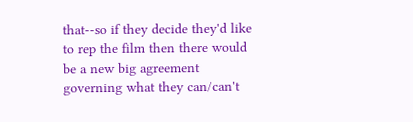that--so if they decide they'd like to rep the film then there would be a new big agreement governing what they can/can't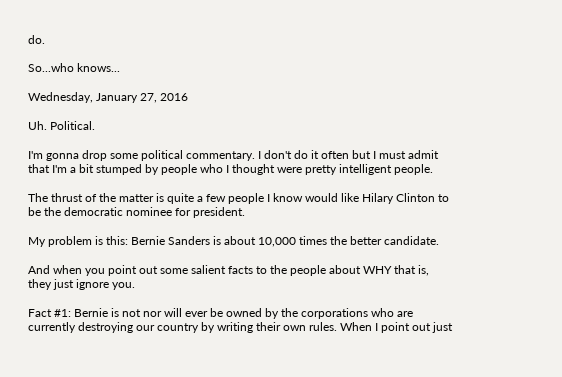do.

So...who knows...

Wednesday, January 27, 2016

Uh. Political.

I'm gonna drop some political commentary. I don't do it often but I must admit that I'm a bit stumped by people who I thought were pretty intelligent people.

The thrust of the matter is quite a few people I know would like Hilary Clinton to be the democratic nominee for president.

My problem is this: Bernie Sanders is about 10,000 times the better candidate.

And when you point out some salient facts to the people about WHY that is, they just ignore you.

Fact #1: Bernie is not nor will ever be owned by the corporations who are currently destroying our country by writing their own rules. When I point out just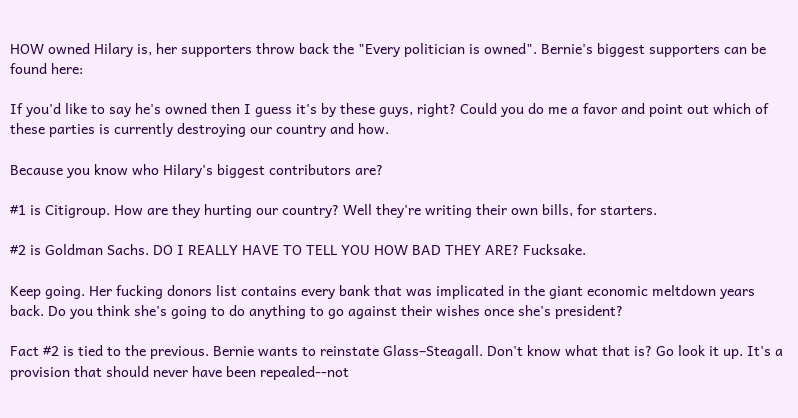HOW owned Hilary is, her supporters throw back the "Every politician is owned". Bernie's biggest supporters can be found here:

If you'd like to say he's owned then I guess it's by these guys, right? Could you do me a favor and point out which of these parties is currently destroying our country and how.

Because you know who Hilary's biggest contributors are?

#1 is Citigroup. How are they hurting our country? Well they're writing their own bills, for starters.

#2 is Goldman Sachs. DO I REALLY HAVE TO TELL YOU HOW BAD THEY ARE? Fucksake.

Keep going. Her fucking donors list contains every bank that was implicated in the giant economic meltdown years back. Do you think she's going to do anything to go against their wishes once she's president?

Fact #2 is tied to the previous. Bernie wants to reinstate Glass–Steagall. Don't know what that is? Go look it up. It's a provision that should never have been repealed--not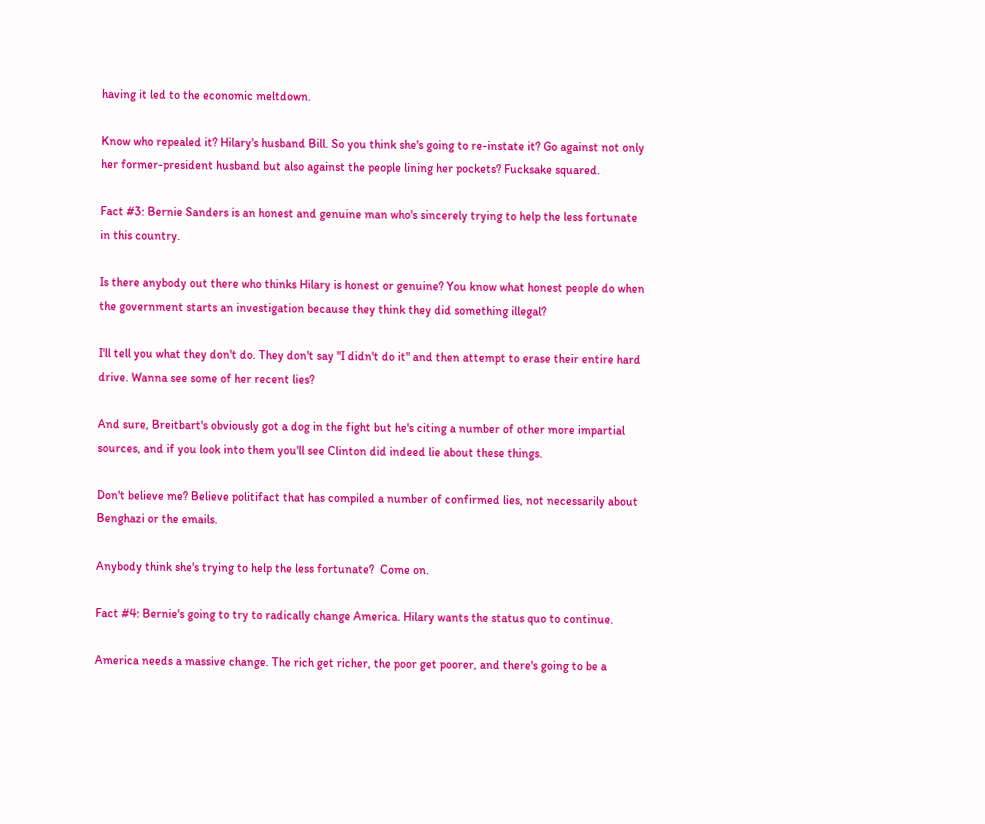having it led to the economic meltdown.

Know who repealed it? Hilary's husband Bill. So you think she's going to re-instate it? Go against not only her former-president husband but also against the people lining her pockets? Fucksake squared.

Fact #3: Bernie Sanders is an honest and genuine man who's sincerely trying to help the less fortunate in this country.

Is there anybody out there who thinks Hilary is honest or genuine? You know what honest people do when the government starts an investigation because they think they did something illegal?

I'll tell you what they don't do. They don't say "I didn't do it" and then attempt to erase their entire hard drive. Wanna see some of her recent lies?

And sure, Breitbart's obviously got a dog in the fight but he's citing a number of other more impartial sources, and if you look into them you'll see Clinton did indeed lie about these things.

Don't believe me? Believe politifact that has compiled a number of confirmed lies, not necessarily about Benghazi or the emails.

Anybody think she's trying to help the less fortunate?  Come on.

Fact #4: Bernie's going to try to radically change America. Hilary wants the status quo to continue.

America needs a massive change. The rich get richer, the poor get poorer, and there's going to be a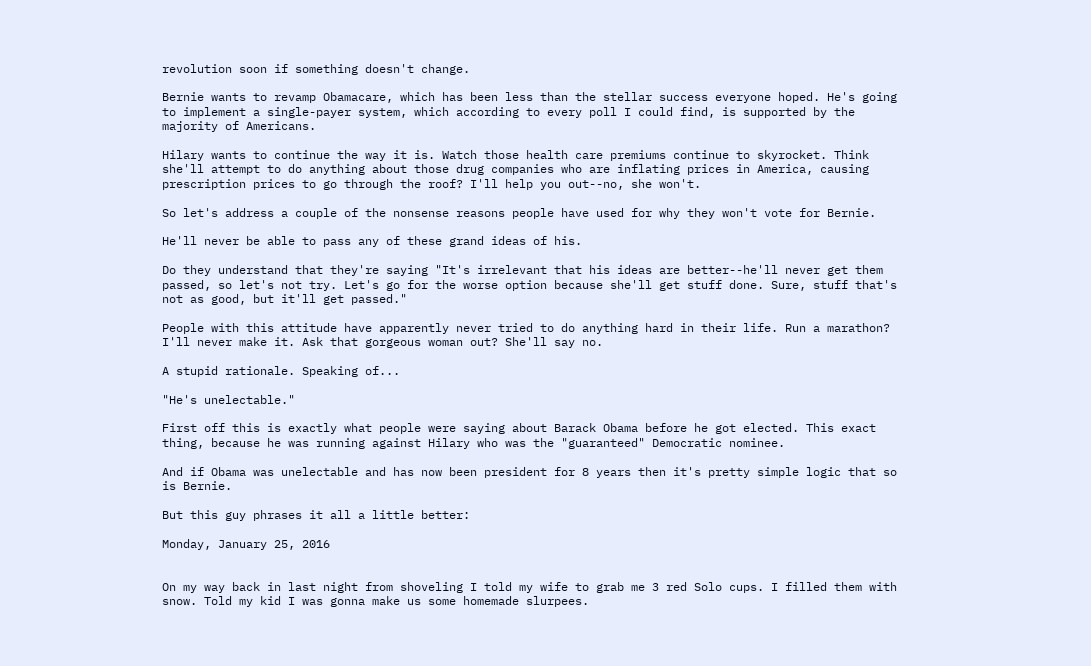revolution soon if something doesn't change.

Bernie wants to revamp Obamacare, which has been less than the stellar success everyone hoped. He's going to implement a single-payer system, which according to every poll I could find, is supported by the majority of Americans.

Hilary wants to continue the way it is. Watch those health care premiums continue to skyrocket. Think she'll attempt to do anything about those drug companies who are inflating prices in America, causing prescription prices to go through the roof? I'll help you out--no, she won't.

So let's address a couple of the nonsense reasons people have used for why they won't vote for Bernie.

He'll never be able to pass any of these grand ideas of his.

Do they understand that they're saying "It's irrelevant that his ideas are better--he'll never get them passed, so let's not try. Let's go for the worse option because she'll get stuff done. Sure, stuff that's not as good, but it'll get passed."

People with this attitude have apparently never tried to do anything hard in their life. Run a marathon? I'll never make it. Ask that gorgeous woman out? She'll say no.

A stupid rationale. Speaking of...

"He's unelectable."

First off this is exactly what people were saying about Barack Obama before he got elected. This exact thing, because he was running against Hilary who was the "guaranteed" Democratic nominee.

And if Obama was unelectable and has now been president for 8 years then it's pretty simple logic that so is Bernie.

But this guy phrases it all a little better:

Monday, January 25, 2016


On my way back in last night from shoveling I told my wife to grab me 3 red Solo cups. I filled them with snow. Told my kid I was gonna make us some homemade slurpees.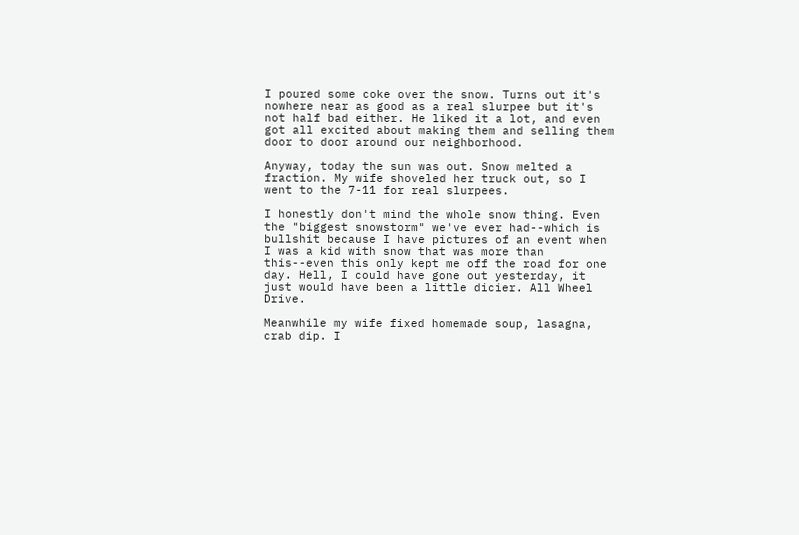I poured some coke over the snow. Turns out it's nowhere near as good as a real slurpee but it's not half bad either. He liked it a lot, and even got all excited about making them and selling them door to door around our neighborhood.

Anyway, today the sun was out. Snow melted a fraction. My wife shoveled her truck out, so I went to the 7-11 for real slurpees.

I honestly don't mind the whole snow thing. Even the "biggest snowstorm" we've ever had--which is bullshit because I have pictures of an event when I was a kid with snow that was more than this--even this only kept me off the road for one day. Hell, I could have gone out yesterday, it just would have been a little dicier. All Wheel Drive.

Meanwhile my wife fixed homemade soup, lasagna, crab dip. I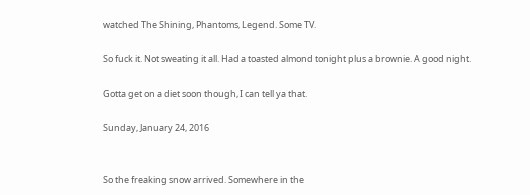watched The Shining, Phantoms, Legend. Some TV.

So fuck it. Not sweating it all. Had a toasted almond tonight plus a brownie. A good night.

Gotta get on a diet soon though, I can tell ya that.

Sunday, January 24, 2016


So the freaking snow arrived. Somewhere in the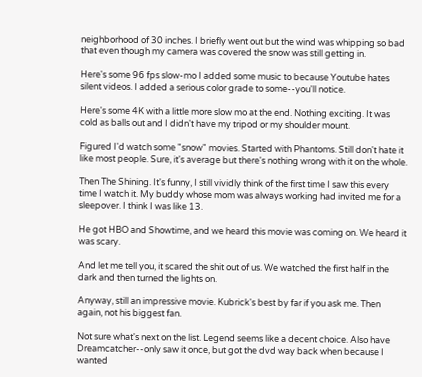neighborhood of 30 inches. I briefly went out but the wind was whipping so bad that even though my camera was covered the snow was still getting in.

Here's some 96 fps slow-mo I added some music to because Youtube hates silent videos. I added a serious color grade to some--you'll notice.

Here's some 4K with a little more slow mo at the end. Nothing exciting. It was cold as balls out and I didn't have my tripod or my shoulder mount.

Figured I'd watch some "snow" movies. Started with Phantoms. Still don't hate it like most people. Sure, it's average but there's nothing wrong with it on the whole.

Then The Shining. It's funny, I still vividly think of the first time I saw this every time I watch it. My buddy whose mom was always working had invited me for a sleepover. I think I was like 13.

He got HBO and Showtime, and we heard this movie was coming on. We heard it was scary.

And let me tell you, it scared the shit out of us. We watched the first half in the dark and then turned the lights on.

Anyway, still an impressive movie. Kubrick's best by far if you ask me. Then again, not his biggest fan.

Not sure what's next on the list. Legend seems like a decent choice. Also have Dreamcatcher--only saw it once, but got the dvd way back when because I wanted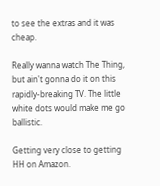to see the extras and it was cheap.

Really wanna watch The Thing, but ain't gonna do it on this rapidly-breaking TV. The little white dots would make me go ballistic.

Getting very close to getting HH on Amazon.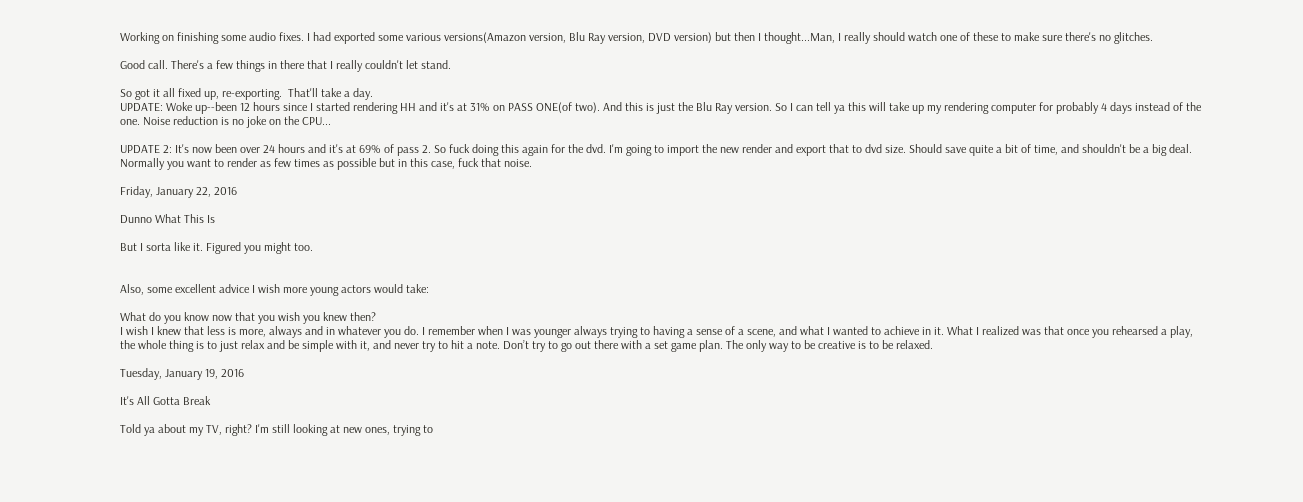Working on finishing some audio fixes. I had exported some various versions(Amazon version, Blu Ray version, DVD version) but then I thought...Man, I really should watch one of these to make sure there's no glitches.

Good call. There's a few things in there that I really couldn't let stand.

So got it all fixed up, re-exporting.  That'll take a day.
UPDATE: Woke up--been 12 hours since I started rendering HH and it's at 31% on PASS ONE(of two). And this is just the Blu Ray version. So I can tell ya this will take up my rendering computer for probably 4 days instead of the one. Noise reduction is no joke on the CPU...

UPDATE 2: It's now been over 24 hours and it's at 69% of pass 2. So fuck doing this again for the dvd. I'm going to import the new render and export that to dvd size. Should save quite a bit of time, and shouldn't be a big deal. Normally you want to render as few times as possible but in this case, fuck that noise.

Friday, January 22, 2016

Dunno What This Is

But I sorta like it. Figured you might too.


Also, some excellent advice I wish more young actors would take:

What do you know now that you wish you knew then?
I wish I knew that less is more, always and in whatever you do. I remember when I was younger always trying to having a sense of a scene, and what I wanted to achieve in it. What I realized was that once you rehearsed a play, the whole thing is to just relax and be simple with it, and never try to hit a note. Don’t try to go out there with a set game plan. The only way to be creative is to be relaxed.

Tuesday, January 19, 2016

It's All Gotta Break

Told ya about my TV, right? I'm still looking at new ones, trying to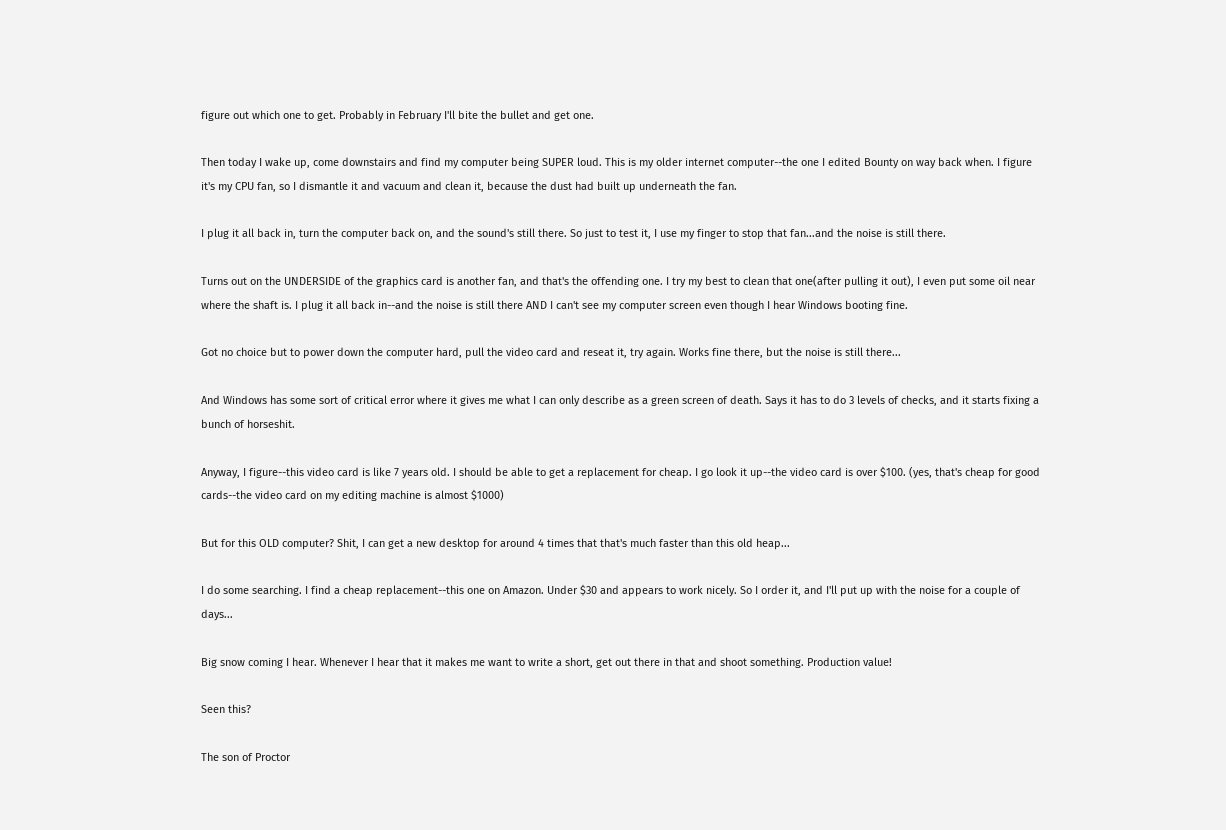figure out which one to get. Probably in February I'll bite the bullet and get one.

Then today I wake up, come downstairs and find my computer being SUPER loud. This is my older internet computer--the one I edited Bounty on way back when. I figure it's my CPU fan, so I dismantle it and vacuum and clean it, because the dust had built up underneath the fan.

I plug it all back in, turn the computer back on, and the sound's still there. So just to test it, I use my finger to stop that fan...and the noise is still there.

Turns out on the UNDERSIDE of the graphics card is another fan, and that's the offending one. I try my best to clean that one(after pulling it out), I even put some oil near where the shaft is. I plug it all back in--and the noise is still there AND I can't see my computer screen even though I hear Windows booting fine.

Got no choice but to power down the computer hard, pull the video card and reseat it, try again. Works fine there, but the noise is still there...

And Windows has some sort of critical error where it gives me what I can only describe as a green screen of death. Says it has to do 3 levels of checks, and it starts fixing a bunch of horseshit.

Anyway, I figure--this video card is like 7 years old. I should be able to get a replacement for cheap. I go look it up--the video card is over $100. (yes, that's cheap for good cards--the video card on my editing machine is almost $1000)

But for this OLD computer? Shit, I can get a new desktop for around 4 times that that's much faster than this old heap...

I do some searching. I find a cheap replacement--this one on Amazon. Under $30 and appears to work nicely. So I order it, and I'll put up with the noise for a couple of days...

Big snow coming I hear. Whenever I hear that it makes me want to write a short, get out there in that and shoot something. Production value!

Seen this?

The son of Proctor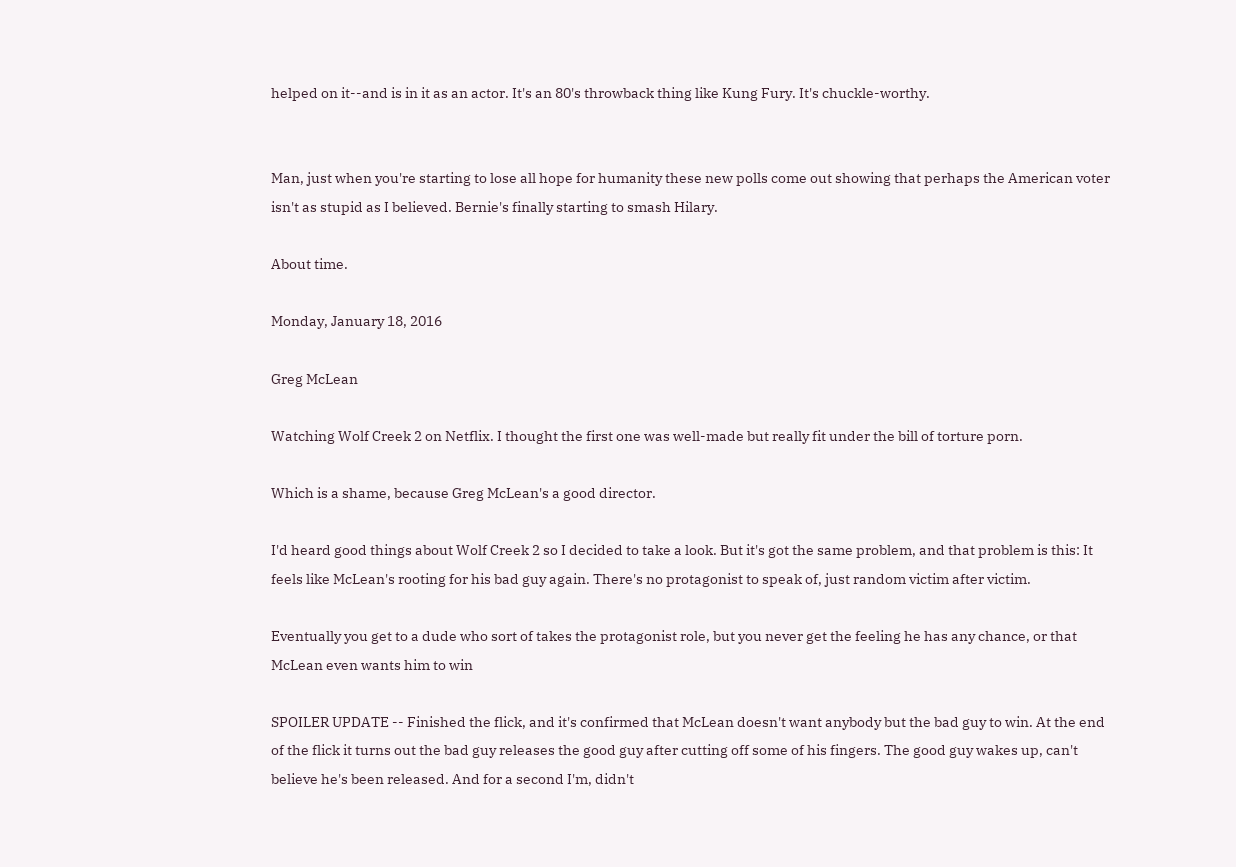helped on it--and is in it as an actor. It's an 80's throwback thing like Kung Fury. It's chuckle-worthy.


Man, just when you're starting to lose all hope for humanity these new polls come out showing that perhaps the American voter isn't as stupid as I believed. Bernie's finally starting to smash Hilary.

About time.

Monday, January 18, 2016

Greg McLean

Watching Wolf Creek 2 on Netflix. I thought the first one was well-made but really fit under the bill of torture porn.

Which is a shame, because Greg McLean's a good director.

I'd heard good things about Wolf Creek 2 so I decided to take a look. But it's got the same problem, and that problem is this: It feels like McLean's rooting for his bad guy again. There's no protagonist to speak of, just random victim after victim.

Eventually you get to a dude who sort of takes the protagonist role, but you never get the feeling he has any chance, or that McLean even wants him to win

SPOILER UPDATE -- Finished the flick, and it's confirmed that McLean doesn't want anybody but the bad guy to win. At the end of the flick it turns out the bad guy releases the good guy after cutting off some of his fingers. The good guy wakes up, can't believe he's been released. And for a second I'm, didn't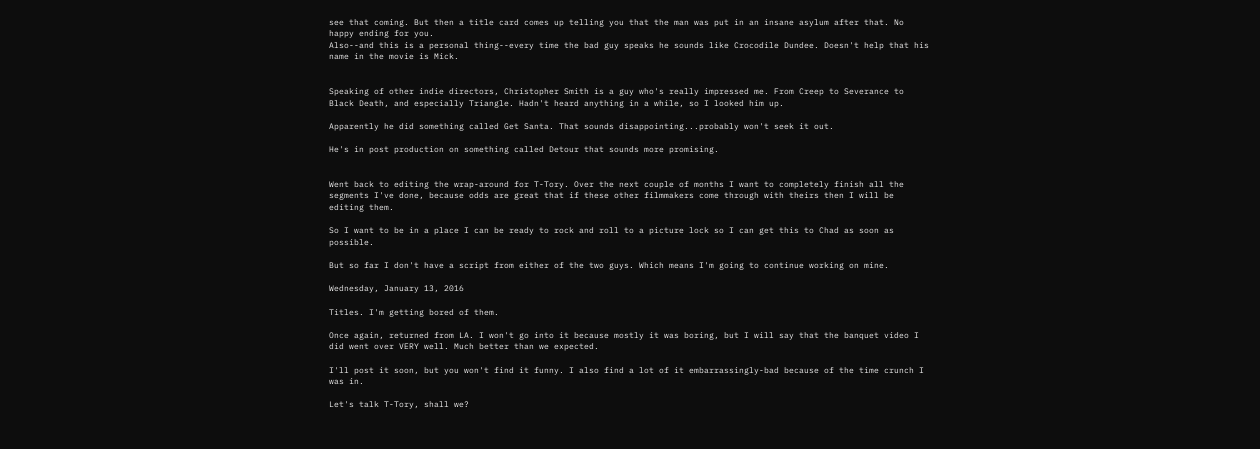see that coming. But then a title card comes up telling you that the man was put in an insane asylum after that. No happy ending for you.
Also--and this is a personal thing--every time the bad guy speaks he sounds like Crocodile Dundee. Doesn't help that his name in the movie is Mick.


Speaking of other indie directors, Christopher Smith is a guy who's really impressed me. From Creep to Severance to Black Death, and especially Triangle. Hadn't heard anything in a while, so I looked him up.

Apparently he did something called Get Santa. That sounds disappointing...probably won't seek it out.

He's in post production on something called Detour that sounds more promising.


Went back to editing the wrap-around for T-Tory. Over the next couple of months I want to completely finish all the segments I've done, because odds are great that if these other filmmakers come through with theirs then I will be editing them.

So I want to be in a place I can be ready to rock and roll to a picture lock so I can get this to Chad as soon as possible.

But so far I don't have a script from either of the two guys. Which means I'm going to continue working on mine.

Wednesday, January 13, 2016

Titles. I'm getting bored of them.

Once again, returned from LA. I won't go into it because mostly it was boring, but I will say that the banquet video I did went over VERY well. Much better than we expected.

I'll post it soon, but you won't find it funny. I also find a lot of it embarrassingly-bad because of the time crunch I was in.

Let's talk T-Tory, shall we?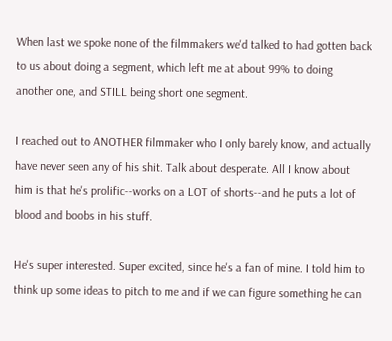When last we spoke none of the filmmakers we'd talked to had gotten back to us about doing a segment, which left me at about 99% to doing another one, and STILL being short one segment.

I reached out to ANOTHER filmmaker who I only barely know, and actually have never seen any of his shit. Talk about desperate. All I know about him is that he's prolific--works on a LOT of shorts--and he puts a lot of blood and boobs in his stuff.

He's super interested. Super excited, since he's a fan of mine. I told him to think up some ideas to pitch to me and if we can figure something he can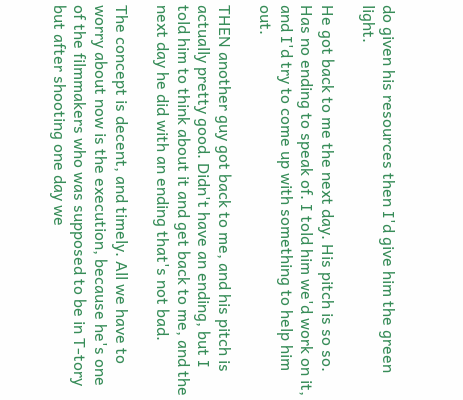do given his resources then I'd give him the green light.

He got back to me the next day. His pitch is so so. Has no ending to speak of. I told him we'd work on it, and I'd try to come up with something to help him out.

THEN another guy got back to me, and his pitch is actually pretty good. Didn't have an ending, but I told him to think about it and get back to me, and the next day he did with an ending that's not bad.

The concept is decent, and timely. All we have to worry about now is the execution, because he's one of the filmmakers who was supposed to be in T-tory but after shooting one day we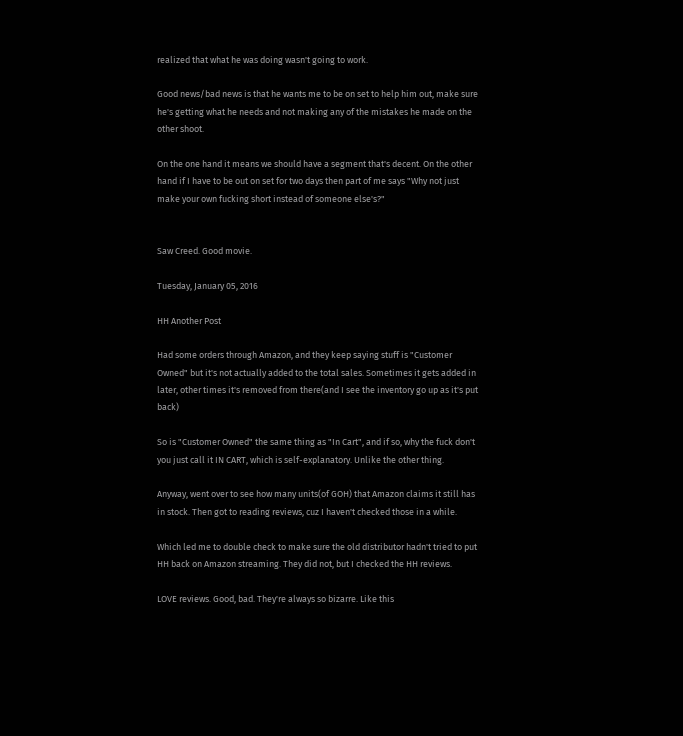realized that what he was doing wasn't going to work.

Good news/bad news is that he wants me to be on set to help him out, make sure he's getting what he needs and not making any of the mistakes he made on the other shoot.

On the one hand it means we should have a segment that's decent. On the other hand if I have to be out on set for two days then part of me says "Why not just make your own fucking short instead of someone else's?"


Saw Creed. Good movie.

Tuesday, January 05, 2016

HH Another Post

Had some orders through Amazon, and they keep saying stuff is "Customer Owned" but it's not actually added to the total sales. Sometimes it gets added in later, other times it's removed from there(and I see the inventory go up as it's put back)

So is "Customer Owned" the same thing as "In Cart", and if so, why the fuck don't you just call it IN CART, which is self-explanatory. Unlike the other thing.

Anyway, went over to see how many units(of GOH) that Amazon claims it still has in stock. Then got to reading reviews, cuz I haven't checked those in a while.

Which led me to double check to make sure the old distributor hadn't tried to put HH back on Amazon streaming. They did not, but I checked the HH reviews.

LOVE reviews. Good, bad. They're always so bizarre. Like this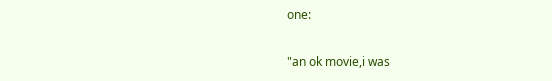one:

"an ok movie,i was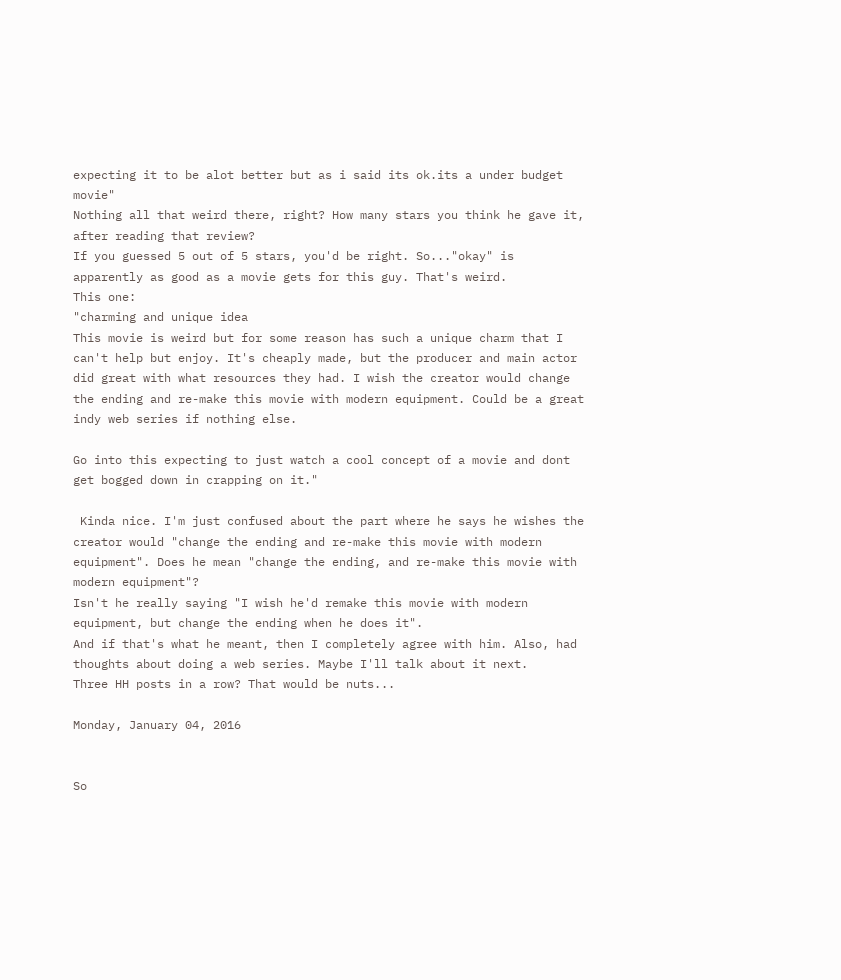expecting it to be alot better but as i said its ok.its a under budget movie"
Nothing all that weird there, right? How many stars you think he gave it, after reading that review?
If you guessed 5 out of 5 stars, you'd be right. So..."okay" is apparently as good as a movie gets for this guy. That's weird.
This one:
"charming and unique idea
This movie is weird but for some reason has such a unique charm that I can't help but enjoy. It's cheaply made, but the producer and main actor did great with what resources they had. I wish the creator would change the ending and re-make this movie with modern equipment. Could be a great indy web series if nothing else.

Go into this expecting to just watch a cool concept of a movie and dont get bogged down in crapping on it."

 Kinda nice. I'm just confused about the part where he says he wishes the creator would "change the ending and re-make this movie with modern equipment". Does he mean "change the ending, and re-make this movie with modern equipment"?
Isn't he really saying "I wish he'd remake this movie with modern equipment, but change the ending when he does it".
And if that's what he meant, then I completely agree with him. Also, had thoughts about doing a web series. Maybe I'll talk about it next.
Three HH posts in a row? That would be nuts...

Monday, January 04, 2016


So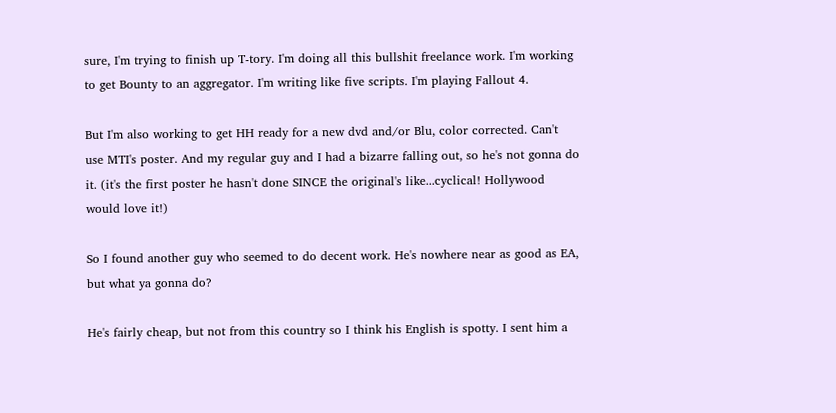sure, I'm trying to finish up T-tory. I'm doing all this bullshit freelance work. I'm working to get Bounty to an aggregator. I'm writing like five scripts. I'm playing Fallout 4.

But I'm also working to get HH ready for a new dvd and/or Blu, color corrected. Can't use MTI's poster. And my regular guy and I had a bizarre falling out, so he's not gonna do it. (it's the first poster he hasn't done SINCE the original's like...cyclical! Hollywood would love it!)

So I found another guy who seemed to do decent work. He's nowhere near as good as EA, but what ya gonna do?

He's fairly cheap, but not from this country so I think his English is spotty. I sent him a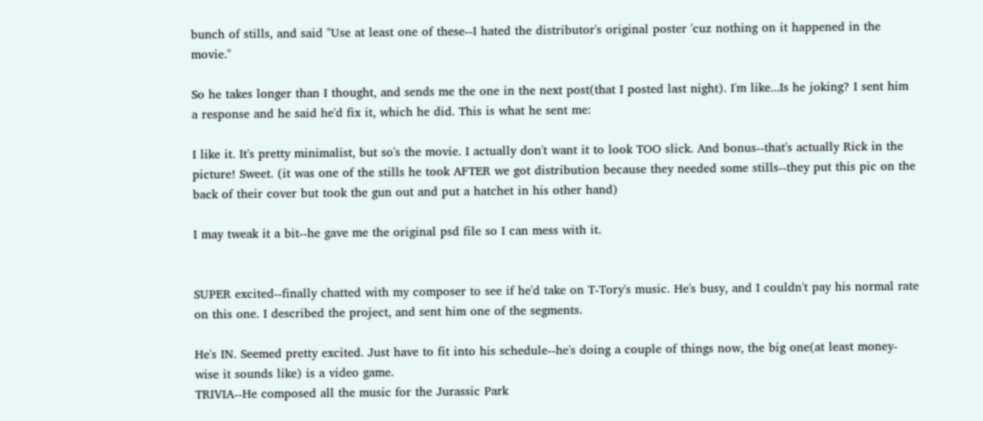bunch of stills, and said "Use at least one of these--I hated the distributor's original poster 'cuz nothing on it happened in the movie."

So he takes longer than I thought, and sends me the one in the next post(that I posted last night). I'm like...Is he joking? I sent him a response and he said he'd fix it, which he did. This is what he sent me:

I like it. It's pretty minimalist, but so's the movie. I actually don't want it to look TOO slick. And bonus--that's actually Rick in the picture! Sweet. (it was one of the stills he took AFTER we got distribution because they needed some stills--they put this pic on the back of their cover but took the gun out and put a hatchet in his other hand)

I may tweak it a bit--he gave me the original psd file so I can mess with it.


SUPER excited--finally chatted with my composer to see if he'd take on T-Tory's music. He's busy, and I couldn't pay his normal rate on this one. I described the project, and sent him one of the segments.

He's IN. Seemed pretty excited. Just have to fit into his schedule--he's doing a couple of things now, the big one(at least money-wise it sounds like) is a video game.
TRIVIA--He composed all the music for the Jurassic Park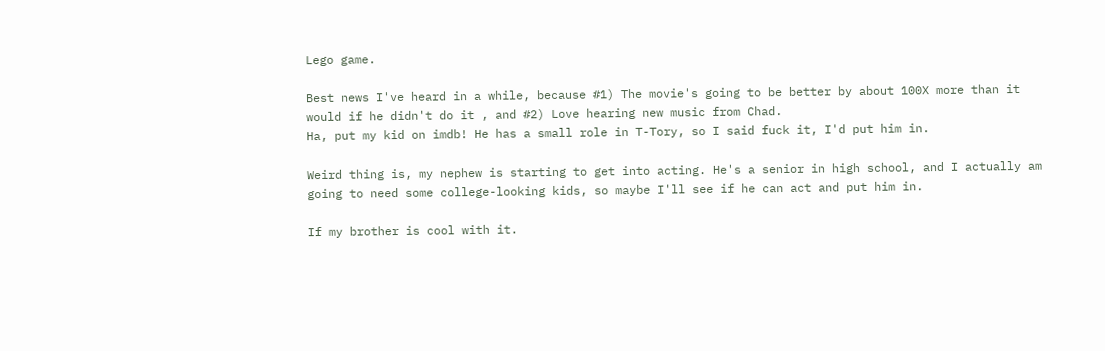Lego game.

Best news I've heard in a while, because #1) The movie's going to be better by about 100X more than it would if he didn't do it , and #2) Love hearing new music from Chad.
Ha, put my kid on imdb! He has a small role in T-Tory, so I said fuck it, I'd put him in.

Weird thing is, my nephew is starting to get into acting. He's a senior in high school, and I actually am going to need some college-looking kids, so maybe I'll see if he can act and put him in.

If my brother is cool with it.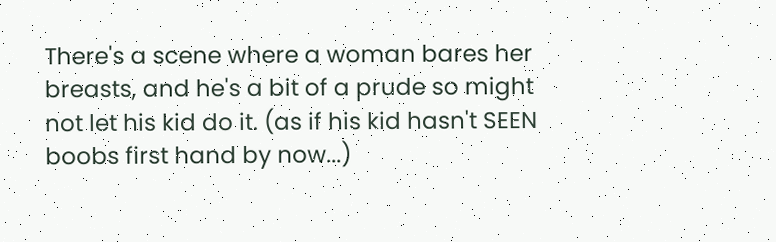There's a scene where a woman bares her breasts, and he's a bit of a prude so might not let his kid do it. (as if his kid hasn't SEEN boobs first hand by now...)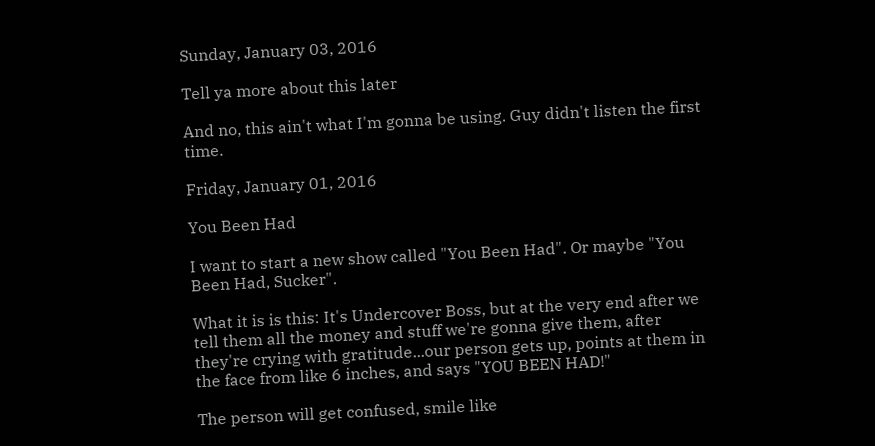Sunday, January 03, 2016

Tell ya more about this later

And no, this ain't what I'm gonna be using. Guy didn't listen the first time.

Friday, January 01, 2016

You Been Had

I want to start a new show called "You Been Had". Or maybe "You Been Had, Sucker".

What it is is this: It's Undercover Boss, but at the very end after we tell them all the money and stuff we're gonna give them, after they're crying with gratitude...our person gets up, points at them in the face from like 6 inches, and says "YOU BEEN HAD!"

The person will get confused, smile like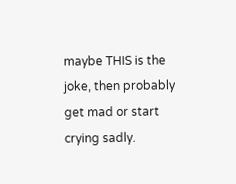maybe THIS is the joke, then probably get mad or start crying sadly.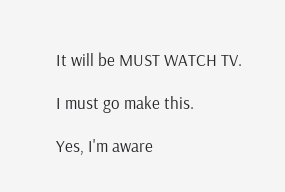It will be MUST WATCH TV.

I must go make this.

Yes, I'm aware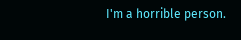I'm a horrible person.